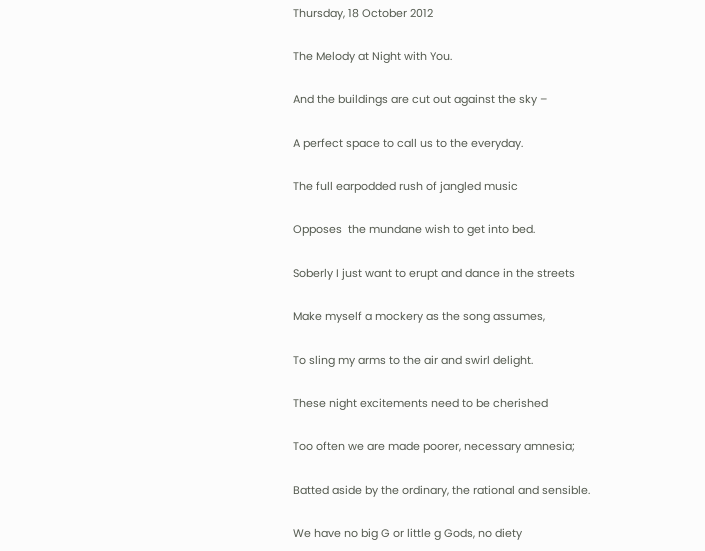Thursday, 18 October 2012

The Melody at Night with You.

And the buildings are cut out against the sky –

A perfect space to call us to the everyday.

The full earpodded rush of jangled music

Opposes  the mundane wish to get into bed.

Soberly I just want to erupt and dance in the streets

Make myself a mockery as the song assumes,

To sling my arms to the air and swirl delight.

These night excitements need to be cherished

Too often we are made poorer, necessary amnesia;

Batted aside by the ordinary, the rational and sensible.

We have no big G or little g Gods, no diety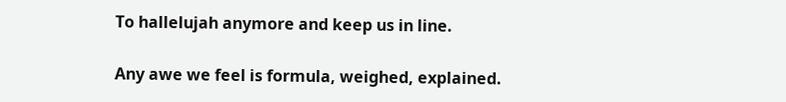To hallelujah anymore and keep us in line.

Any awe we feel is formula, weighed, explained.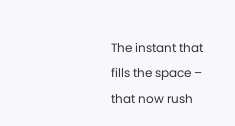The instant that fills the space – that now rush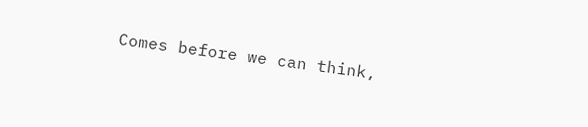Comes before we can think,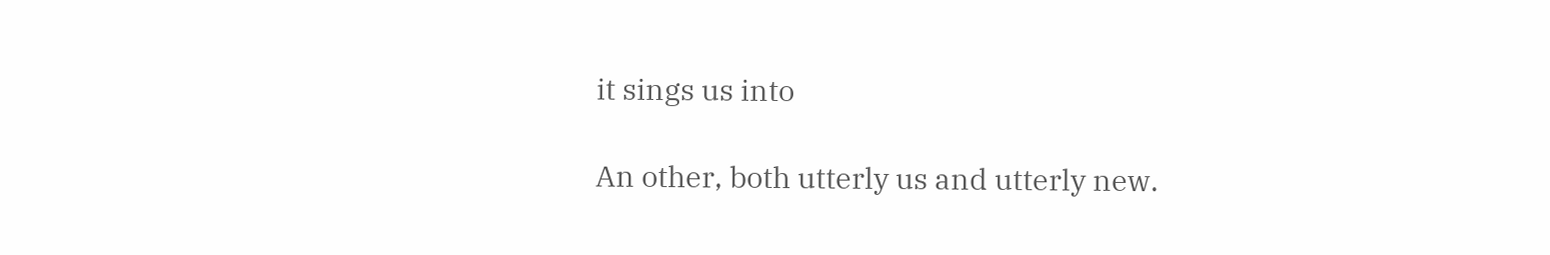it sings us into

An other, both utterly us and utterly new.